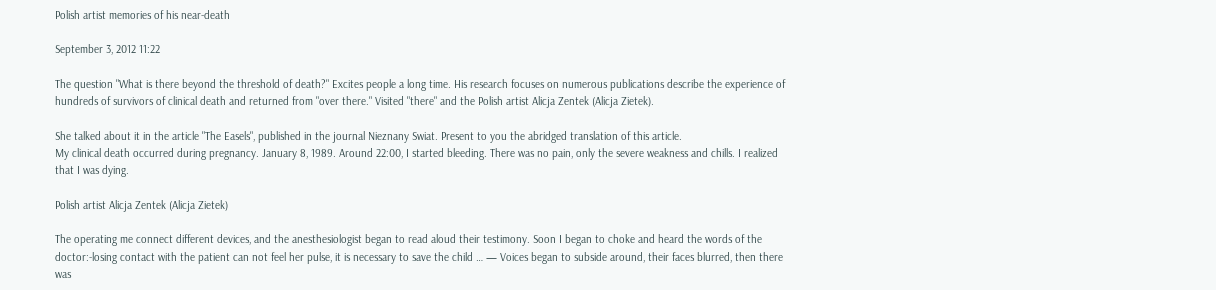Polish artist memories of his near-death

September 3, 2012 11:22

The question "What is there beyond the threshold of death?" Excites people a long time. His research focuses on numerous publications describe the experience of hundreds of survivors of clinical death and returned from "over there." Visited "there" and the Polish artist Alicja Zentek (Alicja Zietek).

She talked about it in the article "The Easels", published in the journal Nieznany Swiat. Present to you the abridged translation of this article.
My clinical death occurred during pregnancy. January 8, 1989. Around 22:00, I started bleeding. There was no pain, only the severe weakness and chills. I realized that I was dying.

Polish artist Alicja Zentek (Alicja Zietek)

The operating me connect different devices, and the anesthesiologist began to read aloud their testimony. Soon I began to choke and heard the words of the doctor:-losing contact with the patient can not feel her pulse, it is necessary to save the child … — Voices began to subside around, their faces blurred, then there was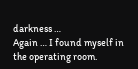darkness …
Again … I found myself in the operating room.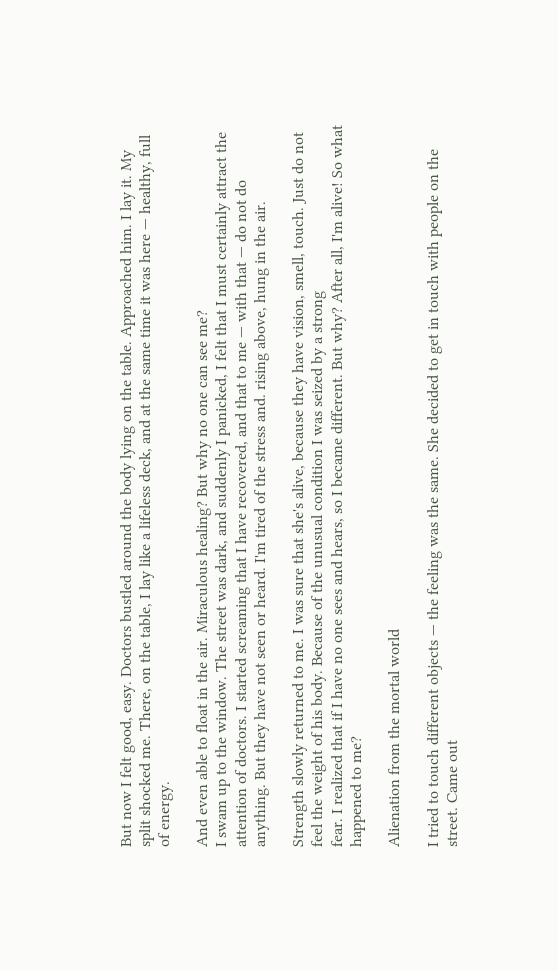But now I felt good, easy. Doctors bustled around the body lying on the table. Approached him. I lay it. My split shocked me. There, on the table, I lay like a lifeless deck, and at the same time it was here — healthy, full of energy.

And even able to float in the air. Miraculous healing? But why no one can see me?
I swam up to the window. The street was dark, and suddenly I panicked, I felt that I must certainly attract the attention of doctors. I started screaming that I have recovered, and that to me — with that — do not do anything. But they have not seen or heard. I'm tired of the stress and. rising above, hung in the air.

Strength slowly returned to me. I was sure that she's alive, because they have vision, smell, touch. Just do not feel the weight of his body. Because of the unusual condition I was seized by a strong
fear. I realized that if I have no one sees and hears, so I became different. But why? After all, I'm alive! So what happened to me?

Alienation from the mortal world

I tried to touch different objects — the feeling was the same. She decided to get in touch with people on the street. Came out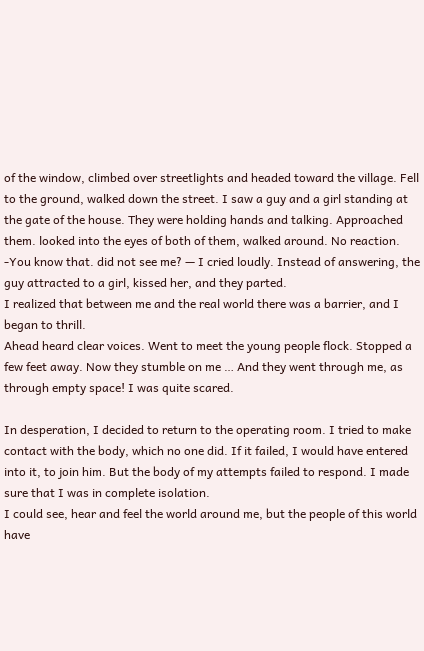of the window, climbed over streetlights and headed toward the village. Fell to the ground, walked down the street. I saw a guy and a girl standing at the gate of the house. They were holding hands and talking. Approached them. looked into the eyes of both of them, walked around. No reaction. -You know that. did not see me? — I cried loudly. Instead of answering, the guy attracted to a girl, kissed her, and they parted.
I realized that between me and the real world there was a barrier, and I began to thrill.
Ahead heard clear voices. Went to meet the young people flock. Stopped a few feet away. Now they stumble on me … And they went through me, as through empty space! I was quite scared.

In desperation, I decided to return to the operating room. I tried to make contact with the body, which no one did. If it failed, I would have entered into it, to join him. But the body of my attempts failed to respond. I made sure that I was in complete isolation.
I could see, hear and feel the world around me, but the people of this world have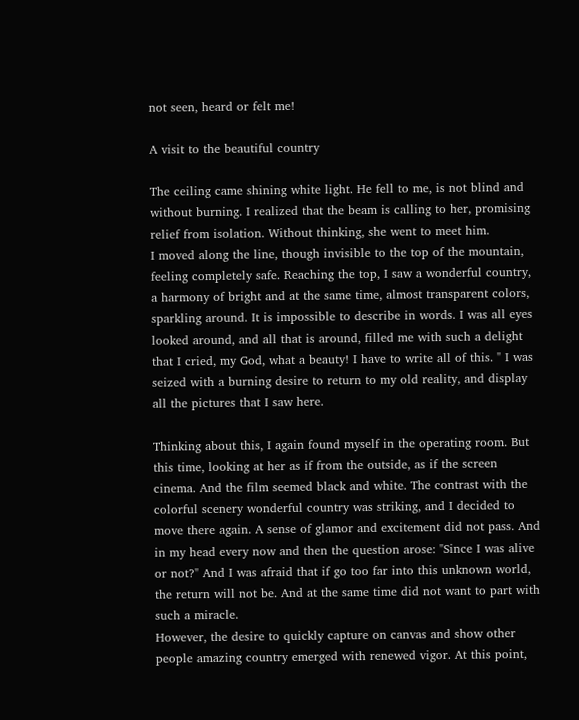not seen, heard or felt me!

A visit to the beautiful country

The ceiling came shining white light. He fell to me, is not blind and without burning. I realized that the beam is calling to her, promising relief from isolation. Without thinking, she went to meet him.
I moved along the line, though invisible to the top of the mountain, feeling completely safe. Reaching the top, I saw a wonderful country, a harmony of bright and at the same time, almost transparent colors, sparkling around. It is impossible to describe in words. I was all eyes looked around, and all that is around, filled me with such a delight that I cried, my God, what a beauty! I have to write all of this. " I was seized with a burning desire to return to my old reality, and display all the pictures that I saw here.

Thinking about this, I again found myself in the operating room. But this time, looking at her as if from the outside, as if the screen cinema. And the film seemed black and white. The contrast with the colorful scenery wonderful country was striking, and I decided to move there again. A sense of glamor and excitement did not pass. And in my head every now and then the question arose: "Since I was alive or not?" And I was afraid that if go too far into this unknown world, the return will not be. And at the same time did not want to part with such a miracle.
However, the desire to quickly capture on canvas and show other people amazing country emerged with renewed vigor. At this point,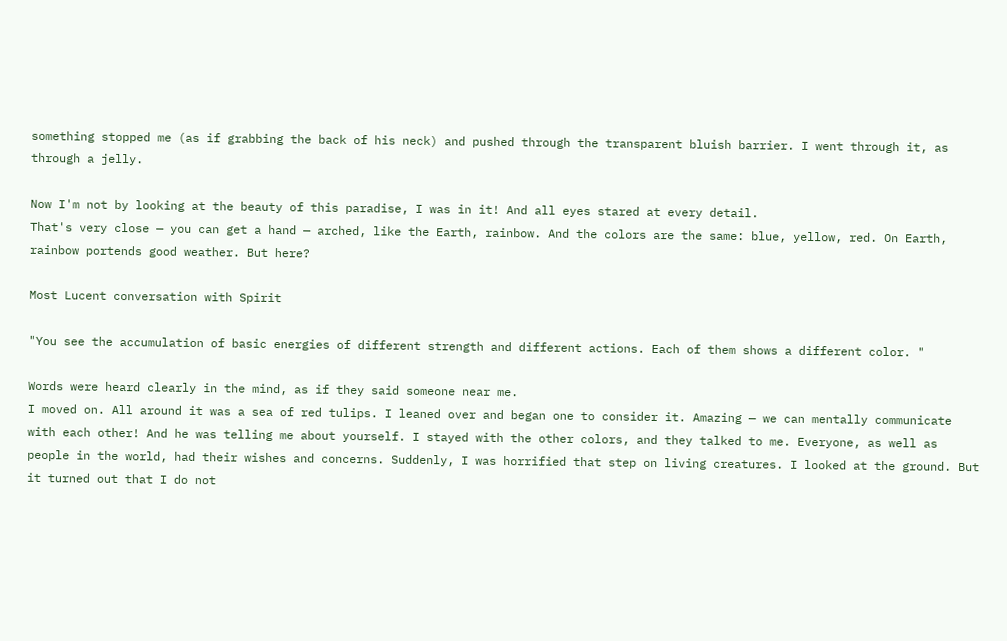something stopped me (as if grabbing the back of his neck) and pushed through the transparent bluish barrier. I went through it, as through a jelly.

Now I'm not by looking at the beauty of this paradise, I was in it! And all eyes stared at every detail.
That's very close — you can get a hand — arched, like the Earth, rainbow. And the colors are the same: blue, yellow, red. On Earth, rainbow portends good weather. But here?

Most Lucent conversation with Spirit

"You see the accumulation of basic energies of different strength and different actions. Each of them shows a different color. "

Words were heard clearly in the mind, as if they said someone near me.
I moved on. All around it was a sea of red tulips. I leaned over and began one to consider it. Amazing — we can mentally communicate with each other! And he was telling me about yourself. I stayed with the other colors, and they talked to me. Everyone, as well as people in the world, had their wishes and concerns. Suddenly, I was horrified that step on living creatures. I looked at the ground. But it turned out that I do not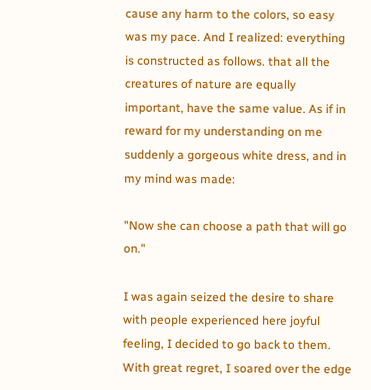cause any harm to the colors, so easy was my pace. And I realized: everything is constructed as follows. that all the creatures of nature are equally important, have the same value. As if in reward for my understanding on me suddenly a gorgeous white dress, and in my mind was made:

"Now she can choose a path that will go on."

I was again seized the desire to share with people experienced here joyful feeling, I decided to go back to them. With great regret, I soared over the edge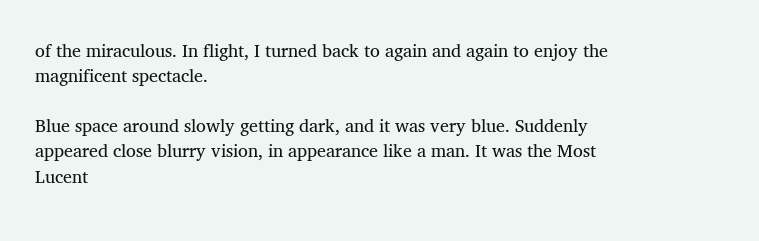of the miraculous. In flight, I turned back to again and again to enjoy the magnificent spectacle.

Blue space around slowly getting dark, and it was very blue. Suddenly appeared close blurry vision, in appearance like a man. It was the Most Lucent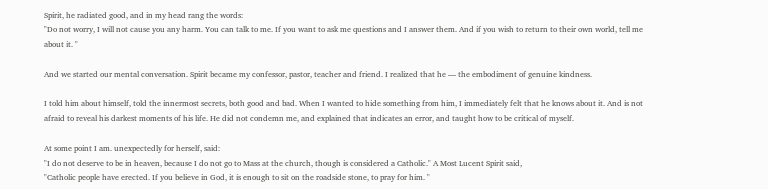Spirit, he radiated good, and in my head rang the words:
"Do not worry, I will not cause you any harm. You can talk to me. If you want to ask me questions and I answer them. And if you wish to return to their own world, tell me about it. "

And we started our mental conversation. Spirit became my confessor, pastor, teacher and friend. I realized that he — the embodiment of genuine kindness.

I told him about himself, told the innermost secrets, both good and bad. When I wanted to hide something from him, I immediately felt that he knows about it. And is not afraid to reveal his darkest moments of his life. He did not condemn me, and explained that indicates an error, and taught how to be critical of myself.

At some point I am. unexpectedly for herself, said:
"I do not deserve to be in heaven, because I do not go to Mass at the church, though is considered a Catholic." A Most Lucent Spirit said,
"Catholic people have erected. If you believe in God, it is enough to sit on the roadside stone, to pray for him. "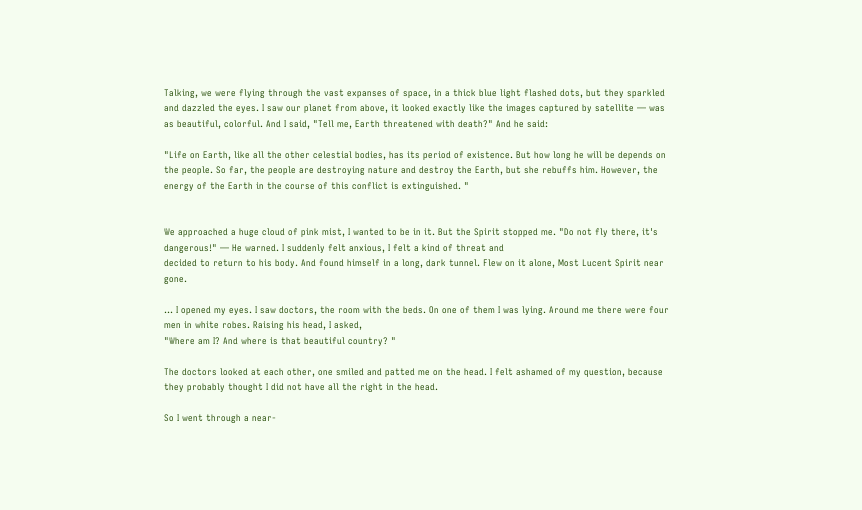Talking, we were flying through the vast expanses of space, in a thick blue light flashed dots, but they sparkled and dazzled the eyes. I saw our planet from above, it looked exactly like the images captured by satellite — was as beautiful, colorful. And I said, "Tell me, Earth threatened with death?" And he said:

"Life on Earth, like all the other celestial bodies, has its period of existence. But how long he will be depends on the people. So far, the people are destroying nature and destroy the Earth, but she rebuffs him. However, the energy of the Earth in the course of this conflict is extinguished. "


We approached a huge cloud of pink mist, I wanted to be in it. But the Spirit stopped me. "Do not fly there, it's dangerous!" — He warned. I suddenly felt anxious, I felt a kind of threat and
decided to return to his body. And found himself in a long, dark tunnel. Flew on it alone, Most Lucent Spirit near gone.

… I opened my eyes. I saw doctors, the room with the beds. On one of them I was lying. Around me there were four men in white robes. Raising his head, I asked,
"Where am I? And where is that beautiful country? "

The doctors looked at each other, one smiled and patted me on the head. I felt ashamed of my question, because they probably thought I did not have all the right in the head.

So I went through a near-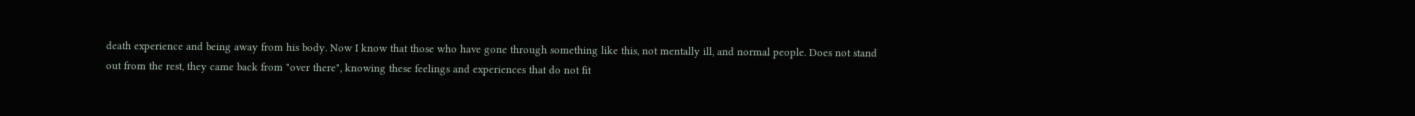death experience and being away from his body. Now I know that those who have gone through something like this, not mentally ill, and normal people. Does not stand out from the rest, they came back from "over there", knowing these feelings and experiences that do not fit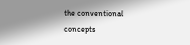the conventional concepts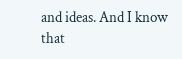and ideas. And I know that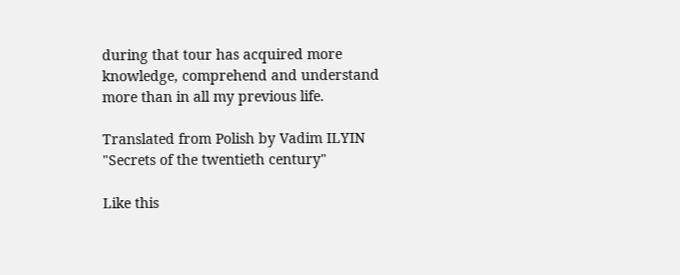during that tour has acquired more knowledge, comprehend and understand more than in all my previous life.

Translated from Polish by Vadim ILYIN
"Secrets of the twentieth century"

Like this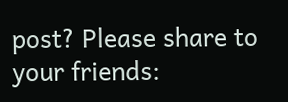post? Please share to your friends: